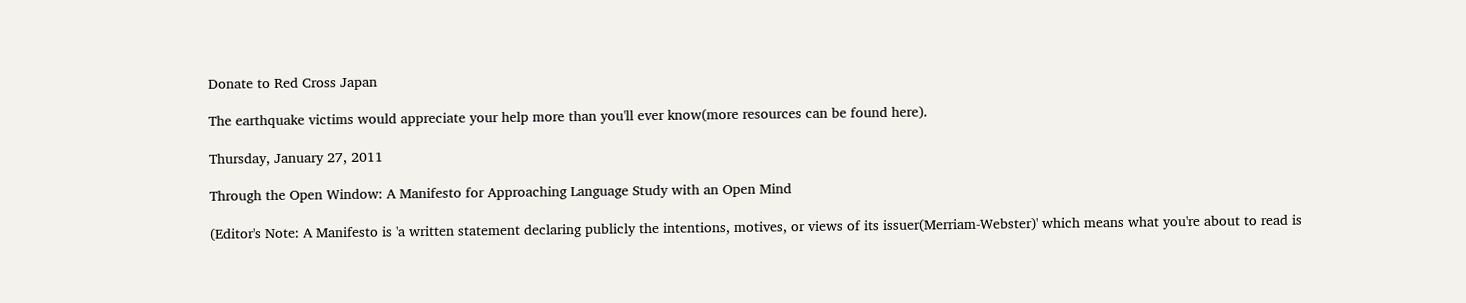Donate to Red Cross Japan

The earthquake victims would appreciate your help more than you'll ever know(more resources can be found here).

Thursday, January 27, 2011

Through the Open Window: A Manifesto for Approaching Language Study with an Open Mind

(Editor's Note: A Manifesto is 'a written statement declaring publicly the intentions, motives, or views of its issuer(Merriam-Webster)' which means what you're about to read is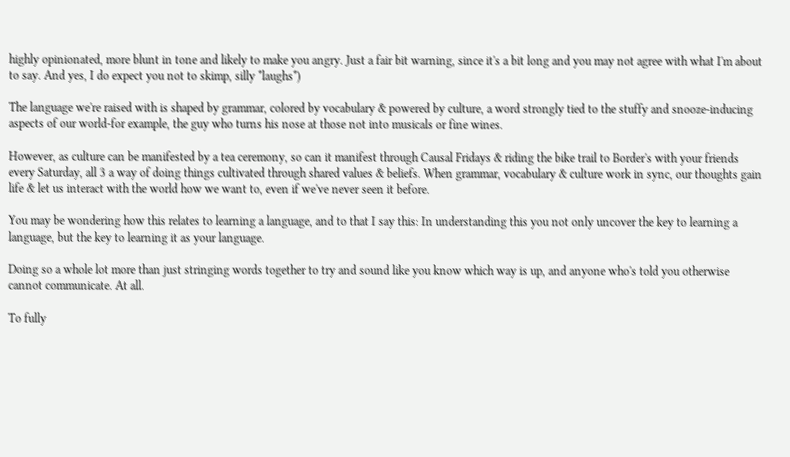highly opinionated, more blunt in tone and likely to make you angry. Just a fair bit warning, since it's a bit long and you may not agree with what I'm about to say. And yes, I do expect you not to skimp, silly *laughs*)

The language we're raised with is shaped by grammar, colored by vocabulary & powered by culture, a word strongly tied to the stuffy and snooze-inducing aspects of our world-for example, the guy who turns his nose at those not into musicals or fine wines.

However, as culture can be manifested by a tea ceremony, so can it manifest through Causal Fridays & riding the bike trail to Border's with your friends every Saturday, all 3 a way of doing things cultivated through shared values & beliefs. When grammar, vocabulary & culture work in sync, our thoughts gain life & let us interact with the world how we want to, even if we've never seen it before.

You may be wondering how this relates to learning a language, and to that I say this: In understanding this you not only uncover the key to learning a language, but the key to learning it as your language.

Doing so a whole lot more than just stringing words together to try and sound like you know which way is up, and anyone who's told you otherwise cannot communicate. At all.

To fully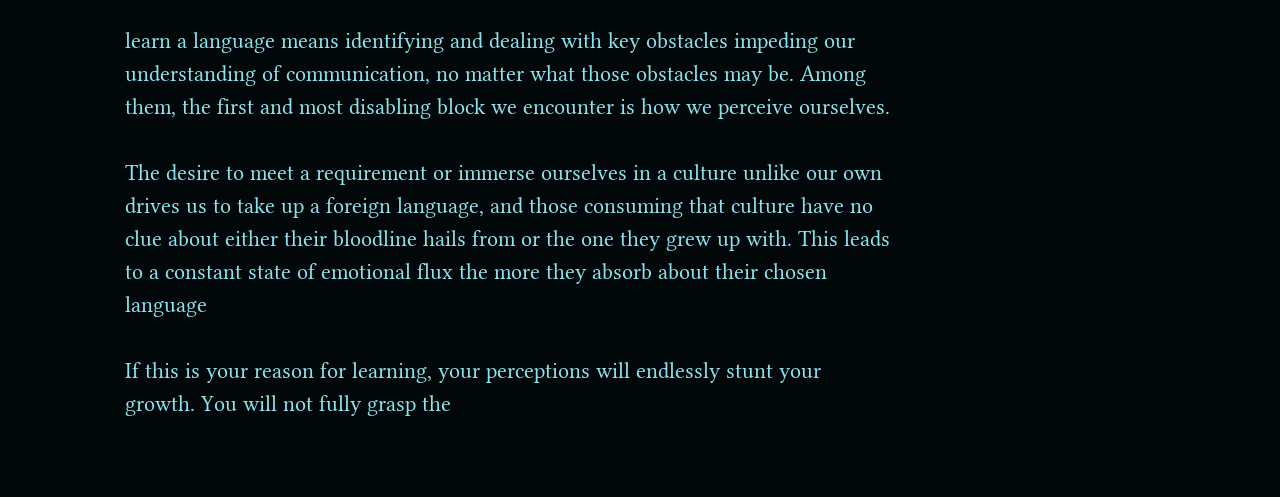learn a language means identifying and dealing with key obstacles impeding our understanding of communication, no matter what those obstacles may be. Among them, the first and most disabling block we encounter is how we perceive ourselves.

The desire to meet a requirement or immerse ourselves in a culture unlike our own drives us to take up a foreign language, and those consuming that culture have no clue about either their bloodline hails from or the one they grew up with. This leads to a constant state of emotional flux the more they absorb about their chosen language

If this is your reason for learning, your perceptions will endlessly stunt your growth. You will not fully grasp the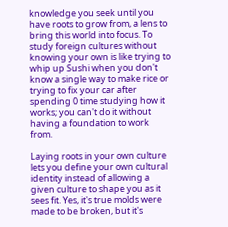knowledge you seek until you have roots to grow from, a lens to bring this world into focus. To study foreign cultures without knowing your own is like trying to whip up Sushi when you don't know a single way to make rice or trying to fix your car after spending 0 time studying how it works; you can't do it without having a foundation to work from.

Laying roots in your own culture lets you define your own cultural identity instead of allowing a given culture to shape you as it sees fit. Yes, it's true molds were made to be broken, but it's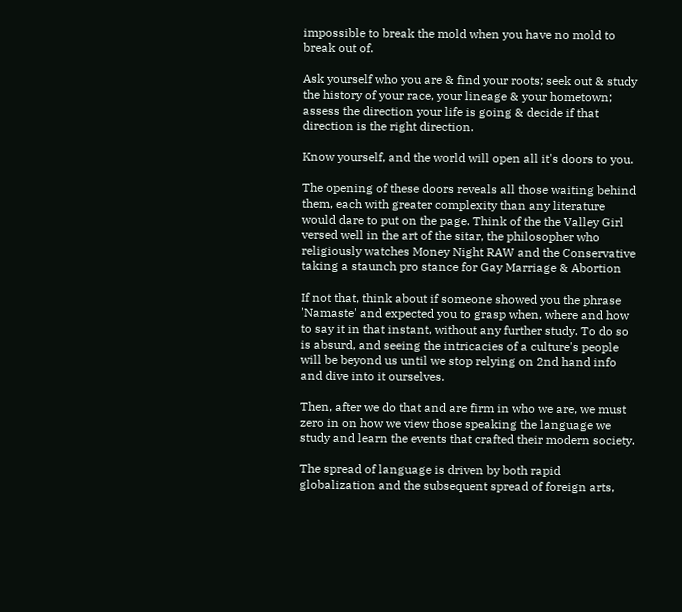impossible to break the mold when you have no mold to break out of.

Ask yourself who you are & find your roots; seek out & study the history of your race, your lineage & your hometown; assess the direction your life is going & decide if that direction is the right direction.

Know yourself, and the world will open all it's doors to you.

The opening of these doors reveals all those waiting behind them, each with greater complexity than any literature would dare to put on the page. Think of the the Valley Girl versed well in the art of the sitar, the philosopher who religiously watches Money Night RAW and the Conservative taking a staunch pro stance for Gay Marriage & Abortion

If not that, think about if someone showed you the phrase 'Namaste' and expected you to grasp when, where and how to say it in that instant, without any further study. To do so is absurd, and seeing the intricacies of a culture's people will be beyond us until we stop relying on 2nd hand info and dive into it ourselves.

Then, after we do that and are firm in who we are, we must zero in on how we view those speaking the language we study and learn the events that crafted their modern society.

The spread of language is driven by both rapid globalization and the subsequent spread of foreign arts,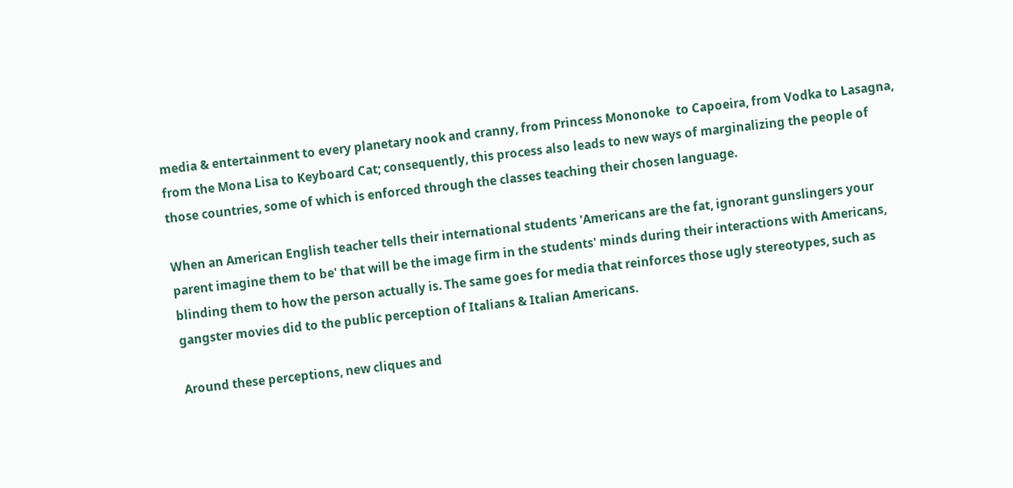media & entertainment to every planetary nook and cranny, from Princess Mononoke  to Capoeira, from Vodka to Lasagna, from the Mona Lisa to Keyboard Cat; consequently, this process also leads to new ways of marginalizing the people of those countries, some of which is enforced through the classes teaching their chosen language.

When an American English teacher tells their international students 'Americans are the fat, ignorant gunslingers your parent imagine them to be' that will be the image firm in the students' minds during their interactions with Americans, blinding them to how the person actually is. The same goes for media that reinforces those ugly stereotypes, such as gangster movies did to the public perception of Italians & Italian Americans.

Around these perceptions, new cliques and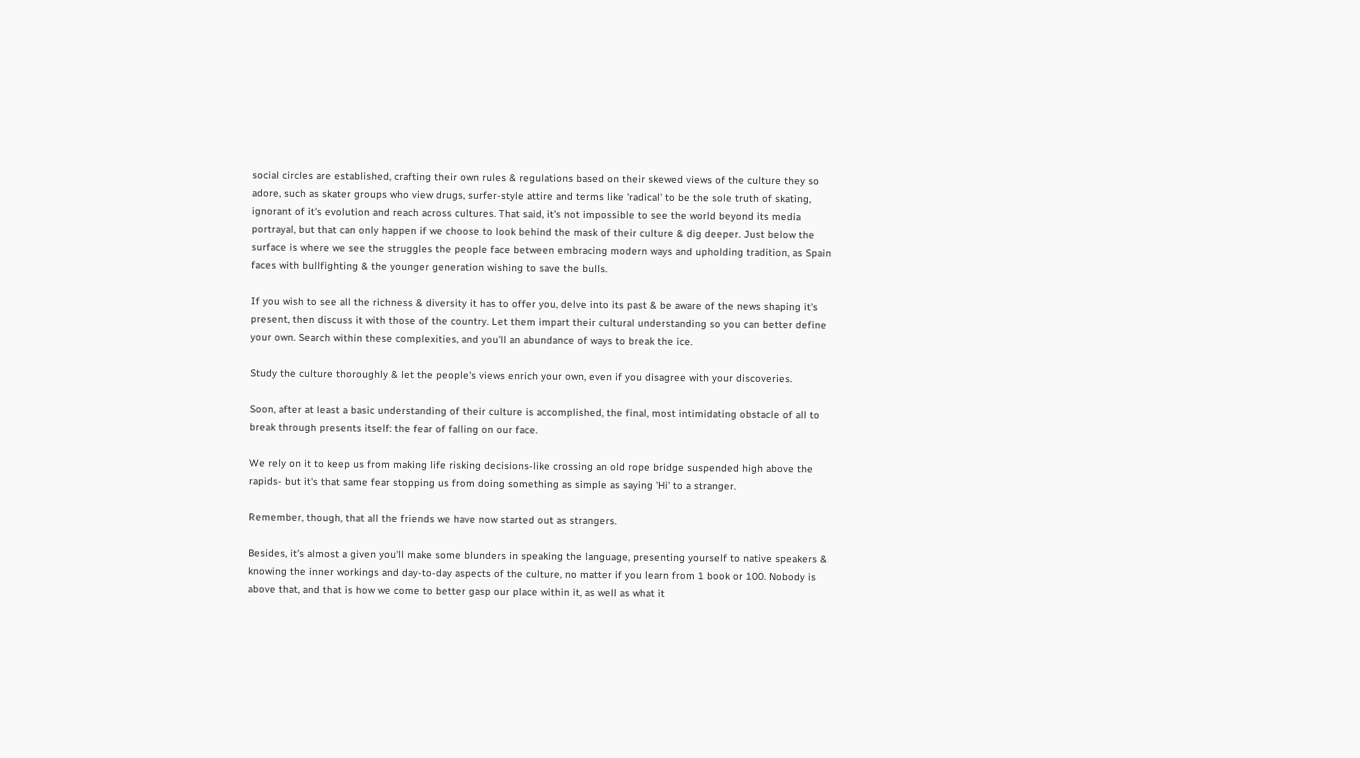social circles are established, crafting their own rules & regulations based on their skewed views of the culture they so adore, such as skater groups who view drugs, surfer-style attire and terms like 'radical' to be the sole truth of skating, ignorant of it's evolution and reach across cultures. That said, it's not impossible to see the world beyond its media portrayal, but that can only happen if we choose to look behind the mask of their culture & dig deeper. Just below the surface is where we see the struggles the people face between embracing modern ways and upholding tradition, as Spain faces with bullfighting & the younger generation wishing to save the bulls.

If you wish to see all the richness & diversity it has to offer you, delve into its past & be aware of the news shaping it's present, then discuss it with those of the country. Let them impart their cultural understanding so you can better define your own. Search within these complexities, and you'll an abundance of ways to break the ice.

Study the culture thoroughly & let the people's views enrich your own, even if you disagree with your discoveries.

Soon, after at least a basic understanding of their culture is accomplished, the final, most intimidating obstacle of all to break through presents itself: the fear of falling on our face.

We rely on it to keep us from making life risking decisions-like crossing an old rope bridge suspended high above the rapids- but it's that same fear stopping us from doing something as simple as saying 'Hi' to a stranger.

Remember, though, that all the friends we have now started out as strangers.

Besides, it's almost a given you'll make some blunders in speaking the language, presenting yourself to native speakers & knowing the inner workings and day-to-day aspects of the culture, no matter if you learn from 1 book or 100. Nobody is above that, and that is how we come to better gasp our place within it, as well as what it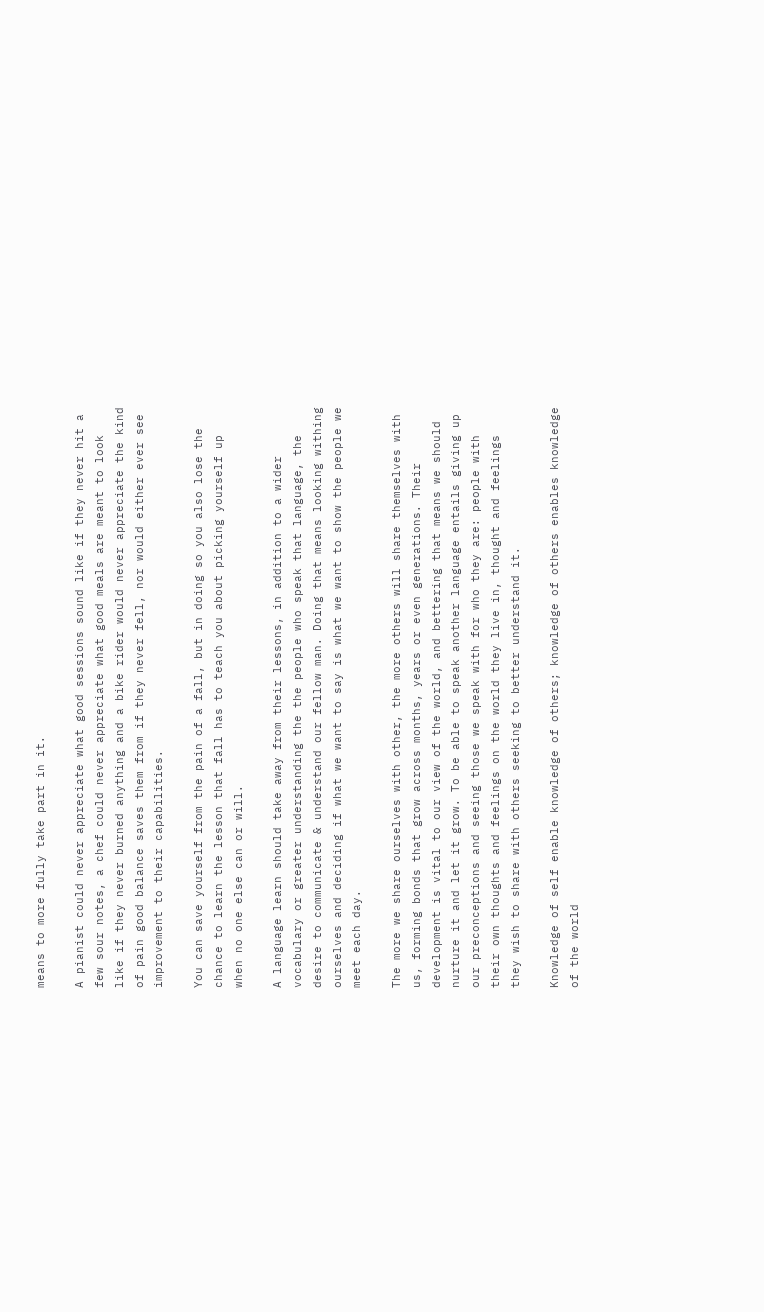means to more fully take part in it.

A pianist could never appreciate what good sessions sound like if they never hit a few sour notes, a chef could never appreciate what good meals are meant to look like if they never burned anything and a bike rider would never appreciate the kind of pain good balance saves them from if they never fell, nor would either ever see improvement to their capabilities.

You can save yourself from the pain of a fall, but in doing so you also lose the chance to learn the lesson that fall has to teach you about picking yourself up when no one else can or will.

A language learn should take away from their lessons, in addition to a wider vocabulary or greater understanding the the people who speak that language, the desire to communicate & understand our fellow man. Doing that means looking withing ourselves and deciding if what we want to say is what we want to show the people we meet each day.

The more we share ourselves with other, the more others will share themselves with us, forming bonds that grow across months, years or even generations. Their development is vital to our view of the world, and bettering that means we should nurture it and let it grow. To be able to speak another language entails giving up our preconceptions and seeing those we speak with for who they are: people with their own thoughts and feelings on the world they live in, thought and feelings they wish to share with others seeking to better understand it.

Knowledge of self enable knowledge of others; knowledge of others enables knowledge of the world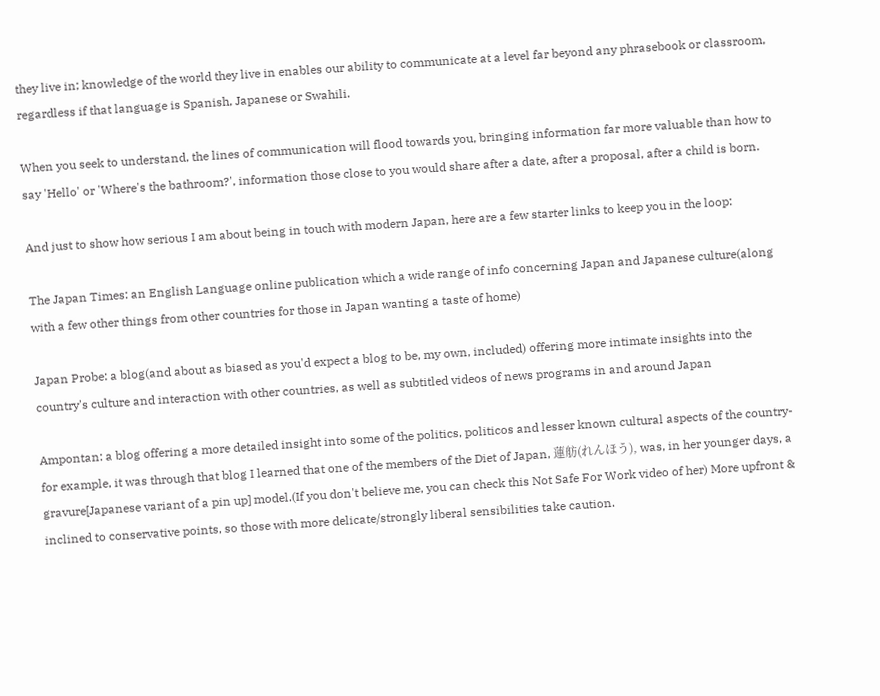they live in; knowledge of the world they live in enables our ability to communicate at a level far beyond any phrasebook or classroom, regardless if that language is Spanish, Japanese or Swahili.

When you seek to understand, the lines of communication will flood towards you, bringing information far more valuable than how to say 'Hello' or 'Where's the bathroom?', information those close to you would share after a date, after a proposal, after a child is born.

And just to show how serious I am about being in touch with modern Japan, here are a few starter links to keep you in the loop:

The Japan Times: an English Language online publication which a wide range of info concerning Japan and Japanese culture(along with a few other things from other countries for those in Japan wanting a taste of home)

Japan Probe: a blog(and about as biased as you'd expect a blog to be, my own, included) offering more intimate insights into the country's culture and interaction with other countries, as well as subtitled videos of news programs in and around Japan

Ampontan: a blog offering a more detailed insight into some of the politics, politicos and lesser known cultural aspects of the country-for example, it was through that blog I learned that one of the members of the Diet of Japan, 蓮舫(れんほう), was, in her younger days, a gravure[Japanese variant of a pin up] model.(If you don't believe me, you can check this Not Safe For Work video of her) More upfront & inclined to conservative points, so those with more delicate/strongly liberal sensibilities take caution.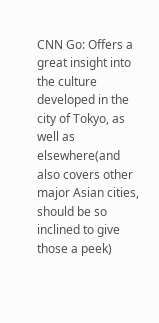CNN Go: Offers a great insight into the culture developed in the city of Tokyo, as well as elsewhere(and also covers other major Asian cities, should be so inclined to give those a peek)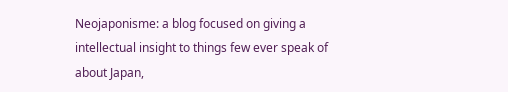Neojaponisme: a blog focused on giving a intellectual insight to things few ever speak of about Japan,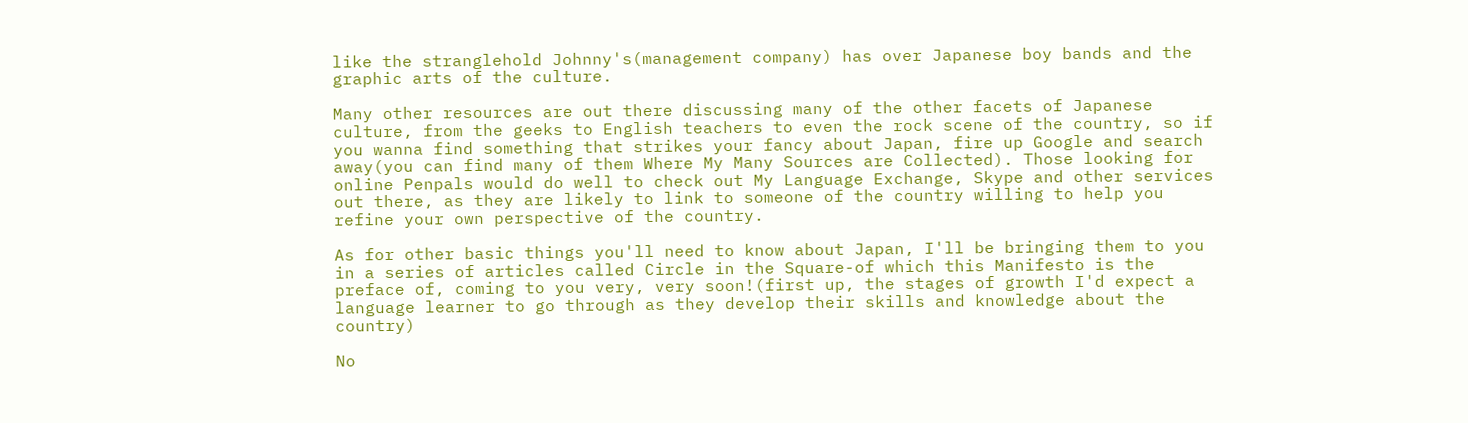like the stranglehold Johnny's(management company) has over Japanese boy bands and the graphic arts of the culture.

Many other resources are out there discussing many of the other facets of Japanese culture, from the geeks to English teachers to even the rock scene of the country, so if you wanna find something that strikes your fancy about Japan, fire up Google and search away(you can find many of them Where My Many Sources are Collected). Those looking for online Penpals would do well to check out My Language Exchange, Skype and other services out there, as they are likely to link to someone of the country willing to help you refine your own perspective of the country.

As for other basic things you'll need to know about Japan, I'll be bringing them to you in a series of articles called Circle in the Square-of which this Manifesto is the preface of, coming to you very, very soon!(first up, the stages of growth I'd expect a language learner to go through as they develop their skills and knowledge about the country)

No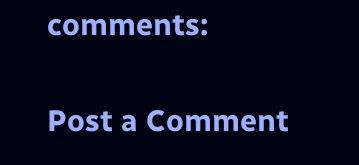comments:

Post a Comment